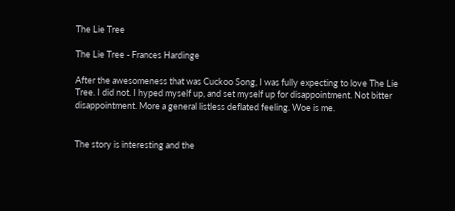The Lie Tree

The Lie Tree - Frances Hardinge

After the awesomeness that was Cuckoo Song, I was fully expecting to love The Lie Tree. I did not. I hyped myself up, and set myself up for disappointment. Not bitter disappointment. More a general listless deflated feeling. Woe is me.


The story is interesting and the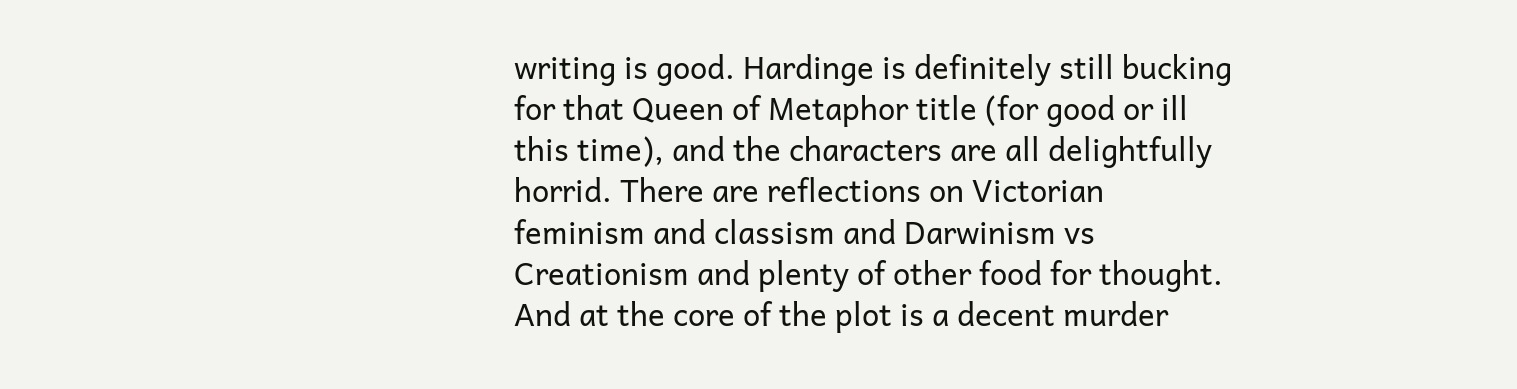writing is good. Hardinge is definitely still bucking for that Queen of Metaphor title (for good or ill this time), and the characters are all delightfully horrid. There are reflections on Victorian feminism and classism and Darwinism vs Creationism and plenty of other food for thought. And at the core of the plot is a decent murder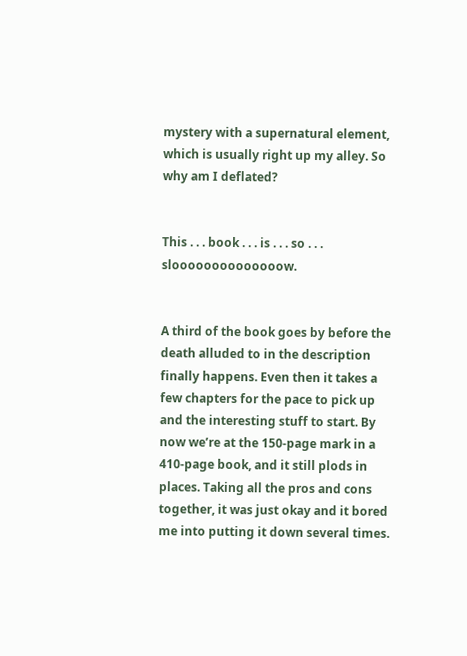mystery with a supernatural element, which is usually right up my alley. So why am I deflated?


This . . . book . . . is . . . so . . . sloooooooooooooow.


A third of the book goes by before the death alluded to in the description finally happens. Even then it takes a few chapters for the pace to pick up and the interesting stuff to start. By now we’re at the 150-page mark in a 410-page book, and it still plods in places. Taking all the pros and cons together, it was just okay and it bored me into putting it down several times.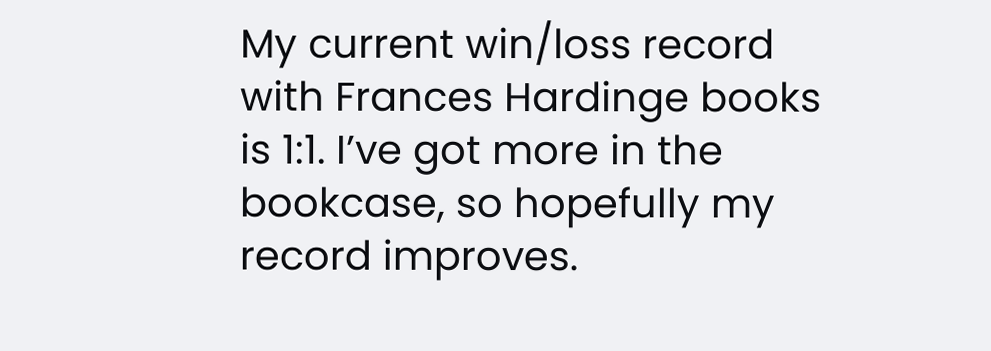My current win/loss record with Frances Hardinge books is 1:1. I’ve got more in the bookcase, so hopefully my record improves.